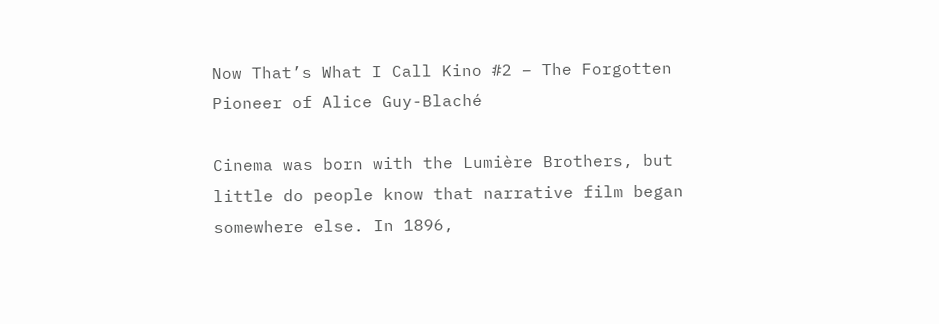Now That’s What I Call Kino #2 – The Forgotten Pioneer of Alice Guy-Blaché

Cinema was born with the Lumière Brothers, but little do people know that narrative film began somewhere else. In 1896,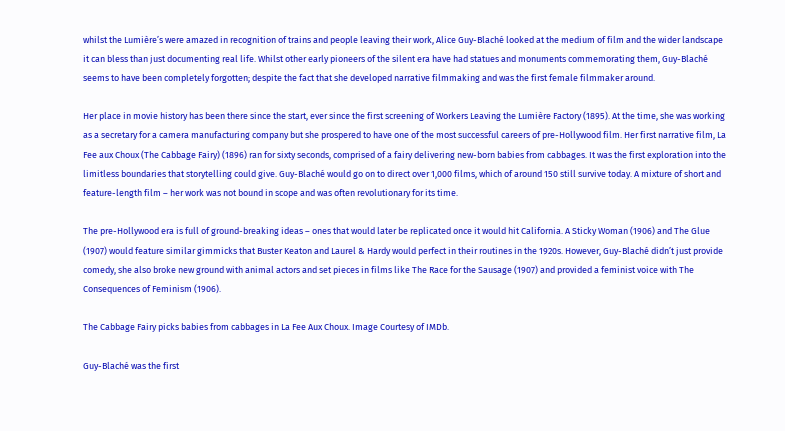whilst the Lumière’s were amazed in recognition of trains and people leaving their work, Alice Guy-Blaché looked at the medium of film and the wider landscape it can bless than just documenting real life. Whilst other early pioneers of the silent era have had statues and monuments commemorating them, Guy-Blaché seems to have been completely forgotten; despite the fact that she developed narrative filmmaking and was the first female filmmaker around.

Her place in movie history has been there since the start, ever since the first screening of Workers Leaving the Lumière Factory (1895). At the time, she was working as a secretary for a camera manufacturing company but she prospered to have one of the most successful careers of pre-Hollywood film. Her first narrative film, La Fee aux Choux (The Cabbage Fairy) (1896) ran for sixty seconds, comprised of a fairy delivering new-born babies from cabbages. It was the first exploration into the limitless boundaries that storytelling could give. Guy-Blaché would go on to direct over 1,000 films, which of around 150 still survive today. A mixture of short and feature-length film – her work was not bound in scope and was often revolutionary for its time.

The pre-Hollywood era is full of ground-breaking ideas – ones that would later be replicated once it would hit California. A Sticky Woman (1906) and The Glue (1907) would feature similar gimmicks that Buster Keaton and Laurel & Hardy would perfect in their routines in the 1920s. However, Guy-Blaché didn’t just provide comedy, she also broke new ground with animal actors and set pieces in films like The Race for the Sausage (1907) and provided a feminist voice with The Consequences of Feminism (1906).

The Cabbage Fairy picks babies from cabbages in La Fee Aux Choux. Image Courtesy of IMDb.

Guy-Blaché was the first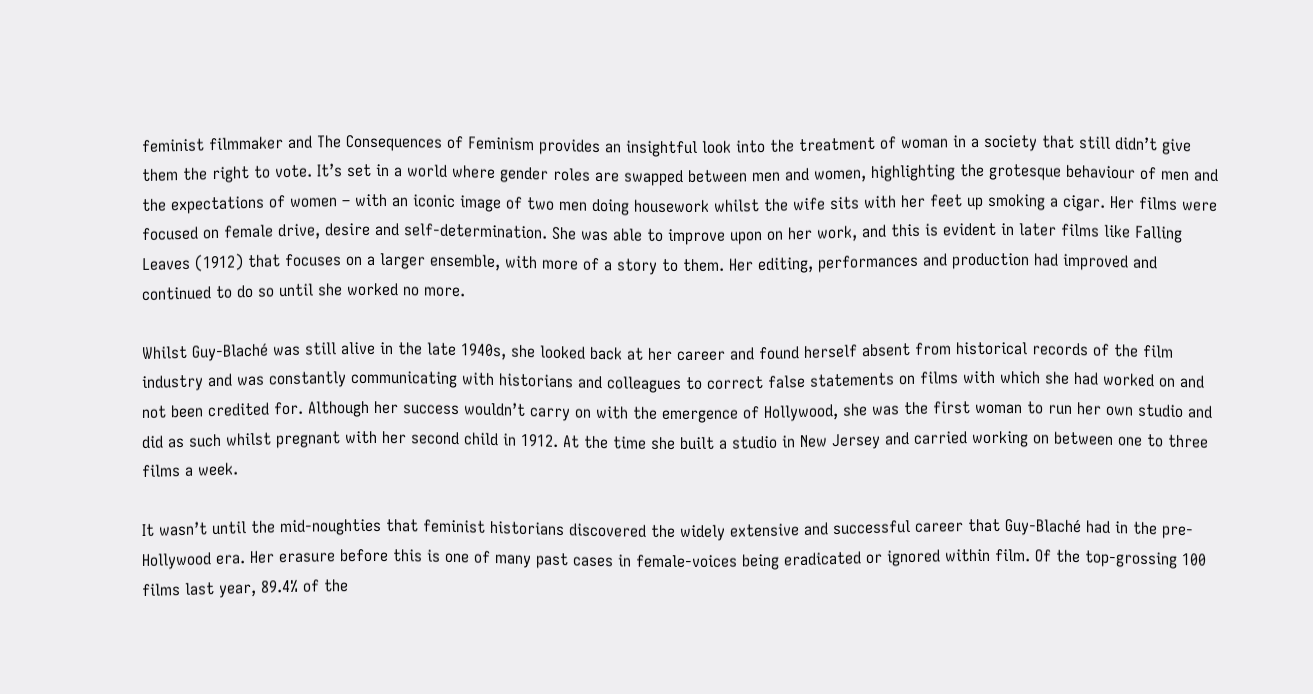feminist filmmaker and The Consequences of Feminism provides an insightful look into the treatment of woman in a society that still didn’t give them the right to vote. It’s set in a world where gender roles are swapped between men and women, highlighting the grotesque behaviour of men and the expectations of women – with an iconic image of two men doing housework whilst the wife sits with her feet up smoking a cigar. Her films were focused on female drive, desire and self-determination. She was able to improve upon on her work, and this is evident in later films like Falling Leaves (1912) that focuses on a larger ensemble, with more of a story to them. Her editing, performances and production had improved and continued to do so until she worked no more.

Whilst Guy-Blaché was still alive in the late 1940s, she looked back at her career and found herself absent from historical records of the film industry and was constantly communicating with historians and colleagues to correct false statements on films with which she had worked on and not been credited for. Although her success wouldn’t carry on with the emergence of Hollywood, she was the first woman to run her own studio and did as such whilst pregnant with her second child in 1912. At the time she built a studio in New Jersey and carried working on between one to three films a week.

It wasn’t until the mid-noughties that feminist historians discovered the widely extensive and successful career that Guy-Blaché had in the pre-Hollywood era. Her erasure before this is one of many past cases in female-voices being eradicated or ignored within film. Of the top-grossing 100 films last year, 89.4% of the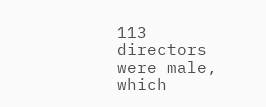113 directors were male, which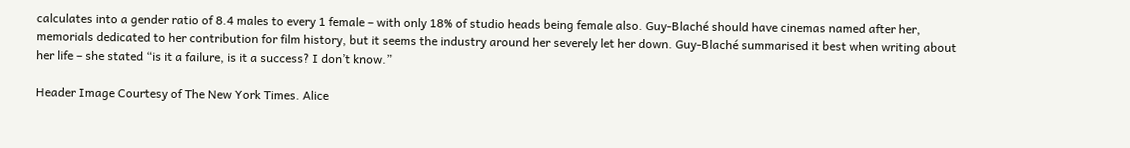calculates into a gender ratio of 8.4 males to every 1 female – with only 18% of studio heads being female also. Guy-Blaché should have cinemas named after her, memorials dedicated to her contribution for film history, but it seems the industry around her severely let her down. Guy-Blaché summarised it best when writing about her life – she stated “is it a failure, is it a success? I don’t know.”

Header Image Courtesy of The New York Times. Alice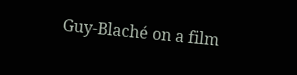Guy-Blaché on a film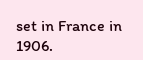set in France in 1906.